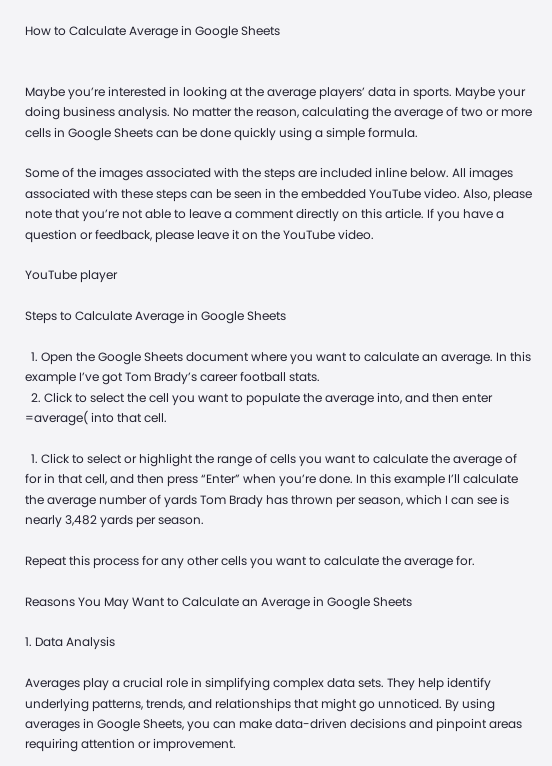How to Calculate Average in Google Sheets


Maybe you’re interested in looking at the average players’ data in sports. Maybe your doing business analysis. No matter the reason, calculating the average of two or more cells in Google Sheets can be done quickly using a simple formula.

Some of the images associated with the steps are included inline below. All images associated with these steps can be seen in the embedded YouTube video. Also, please note that you’re not able to leave a comment directly on this article. If you have a question or feedback, please leave it on the YouTube video.

YouTube player

Steps to Calculate Average in Google Sheets

  1. Open the Google Sheets document where you want to calculate an average. In this example I’ve got Tom Brady’s career football stats.
  2. Click to select the cell you want to populate the average into, and then enter =average( into that cell.

  1. Click to select or highlight the range of cells you want to calculate the average of for in that cell, and then press “Enter” when you’re done. In this example I’ll calculate the average number of yards Tom Brady has thrown per season, which I can see is nearly 3,482 yards per season.

Repeat this process for any other cells you want to calculate the average for.

Reasons You May Want to Calculate an Average in Google Sheets

1. Data Analysis

Averages play a crucial role in simplifying complex data sets. They help identify underlying patterns, trends, and relationships that might go unnoticed. By using averages in Google Sheets, you can make data-driven decisions and pinpoint areas requiring attention or improvement.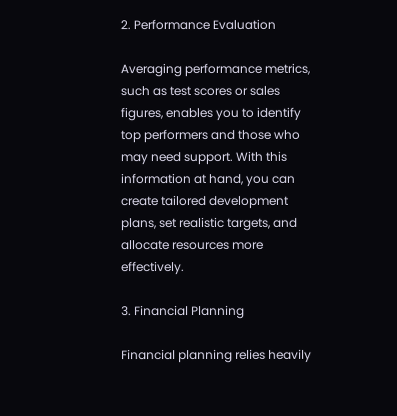2. Performance Evaluation

Averaging performance metrics, such as test scores or sales figures, enables you to identify top performers and those who may need support. With this information at hand, you can create tailored development plans, set realistic targets, and allocate resources more effectively.

3. Financial Planning

Financial planning relies heavily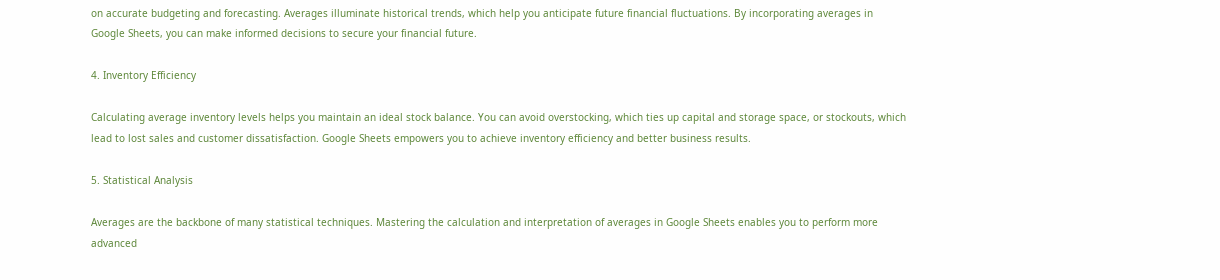on accurate budgeting and forecasting. Averages illuminate historical trends, which help you anticipate future financial fluctuations. By incorporating averages in Google Sheets, you can make informed decisions to secure your financial future.

4. Inventory Efficiency

Calculating average inventory levels helps you maintain an ideal stock balance. You can avoid overstocking, which ties up capital and storage space, or stockouts, which lead to lost sales and customer dissatisfaction. Google Sheets empowers you to achieve inventory efficiency and better business results.

5. Statistical Analysis

Averages are the backbone of many statistical techniques. Mastering the calculation and interpretation of averages in Google Sheets enables you to perform more advanced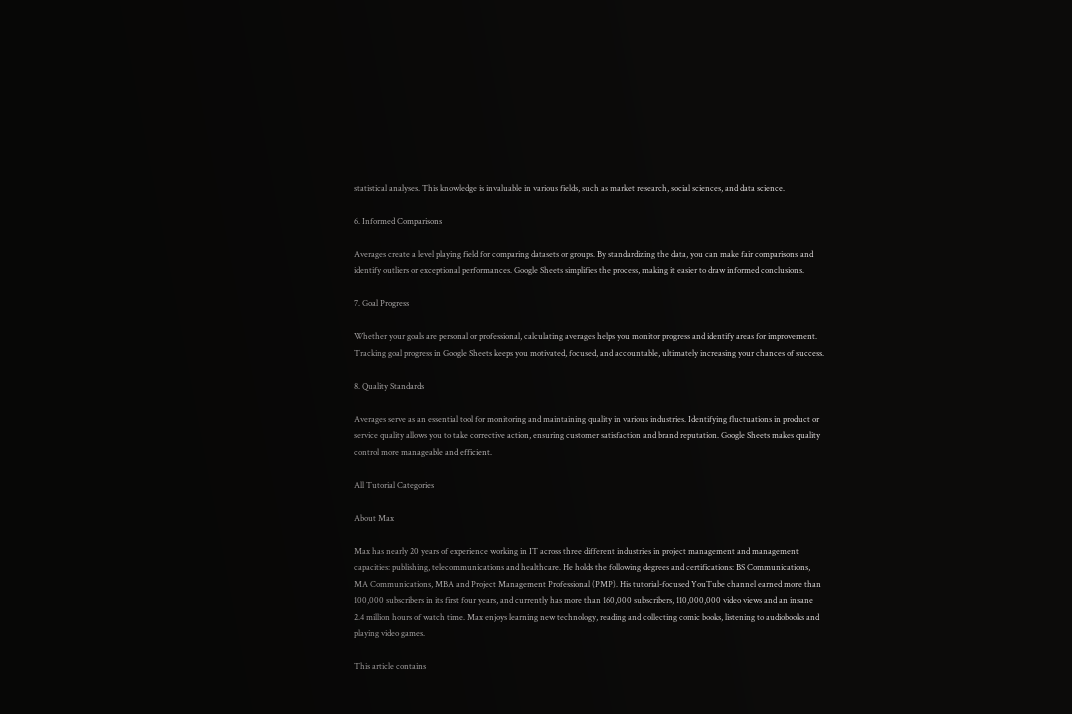statistical analyses. This knowledge is invaluable in various fields, such as market research, social sciences, and data science.

6. Informed Comparisons

Averages create a level playing field for comparing datasets or groups. By standardizing the data, you can make fair comparisons and identify outliers or exceptional performances. Google Sheets simplifies the process, making it easier to draw informed conclusions.

7. Goal Progress

Whether your goals are personal or professional, calculating averages helps you monitor progress and identify areas for improvement. Tracking goal progress in Google Sheets keeps you motivated, focused, and accountable, ultimately increasing your chances of success.

8. Quality Standards

Averages serve as an essential tool for monitoring and maintaining quality in various industries. Identifying fluctuations in product or service quality allows you to take corrective action, ensuring customer satisfaction and brand reputation. Google Sheets makes quality control more manageable and efficient.

All Tutorial Categories

About Max

Max has nearly 20 years of experience working in IT across three different industries in project management and management capacities: publishing, telecommunications and healthcare. He holds the following degrees and certifications: BS Communications, MA Communications, MBA and Project Management Professional (PMP). His tutorial-focused YouTube channel earned more than 100,000 subscribers in its first four years, and currently has more than 160,000 subscribers, 110,000,000 video views and an insane 2.4 million hours of watch time. Max enjoys learning new technology, reading and collecting comic books, listening to audiobooks and playing video games.

This article contains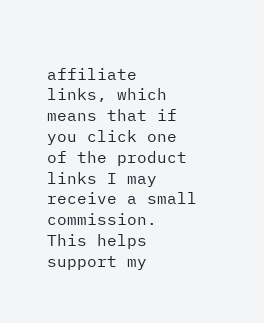affiliate links, which means that if you click one of the product links I may receive a small commission. This helps support my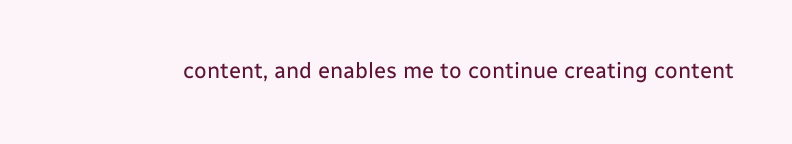content, and enables me to continue creating content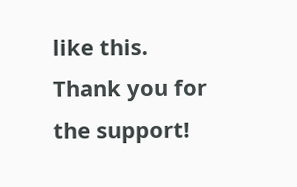like this. Thank you for the support!